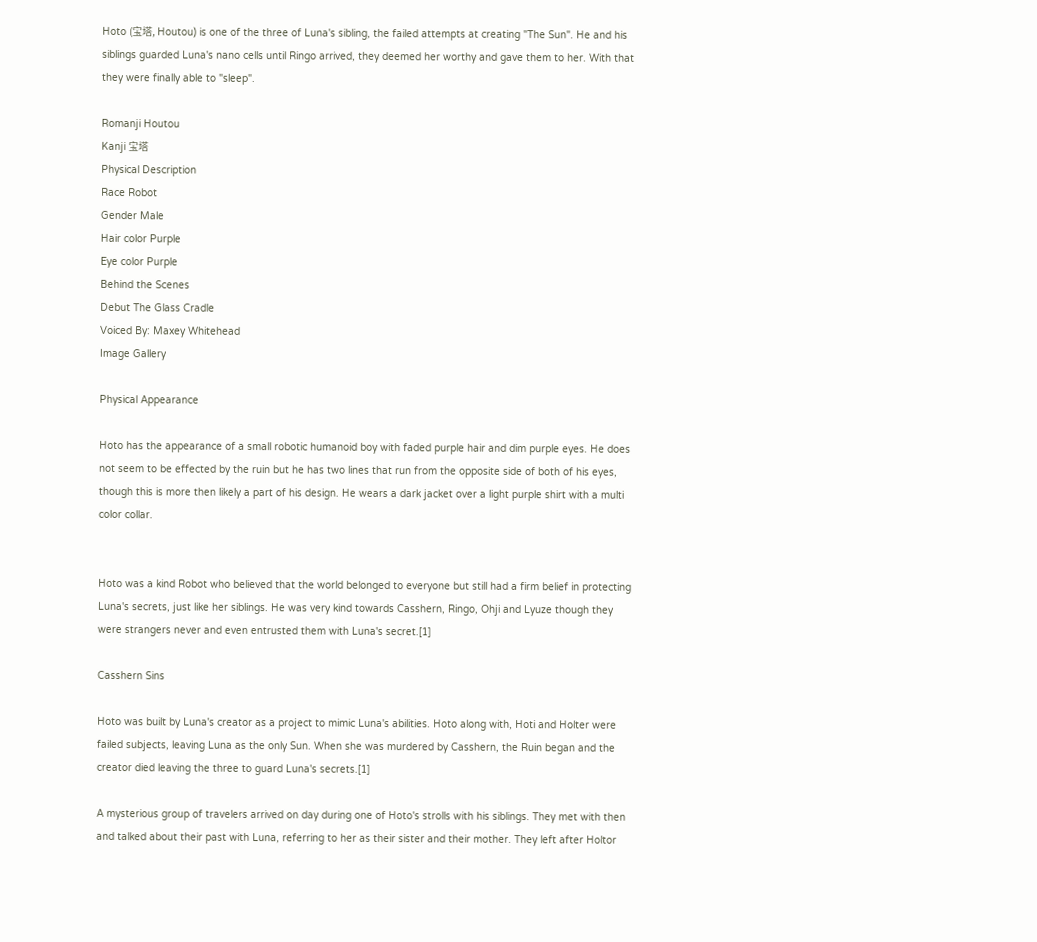Hoto (宝塔, Houtou) is one of the three of Luna's sibling, the failed attempts at creating "The Sun". He and his siblings guarded Luna's nano cells until Ringo arrived, they deemed her worthy and gave them to her. With that they were finally able to "sleep".

Romanji Houtou
Kanji 宝塔
Physical Description
Race Robot
Gender Male
Hair color Purple
Eye color Purple
Behind the Scenes
Debut The Glass Cradle
Voiced By: Maxey Whitehead
Image Gallery

Physical Appearance

Hoto has the appearance of a small robotic humanoid boy with faded purple hair and dim purple eyes. He does not seem to be effected by the ruin but he has two lines that run from the opposite side of both of his eyes, though this is more then likely a part of his design. He wears a dark jacket over a light purple shirt with a multi color collar.


Hoto was a kind Robot who believed that the world belonged to everyone but still had a firm belief in protecting Luna's secrets, just like her siblings. He was very kind towards Casshern, Ringo, Ohji and Lyuze though they were strangers never and even entrusted them with Luna's secret.[1]

Casshern Sins

Hoto was built by Luna's creator as a project to mimic Luna's abilities. Hoto along with, Hoti and Holter were failed subjects, leaving Luna as the only Sun. When she was murdered by Casshern, the Ruin began and the creator died leaving the three to guard Luna's secrets.[1]

A mysterious group of travelers arrived on day during one of Hoto's strolls with his siblings. They met with then and talked about their past with Luna, referring to her as their sister and their mother. They left after Holtor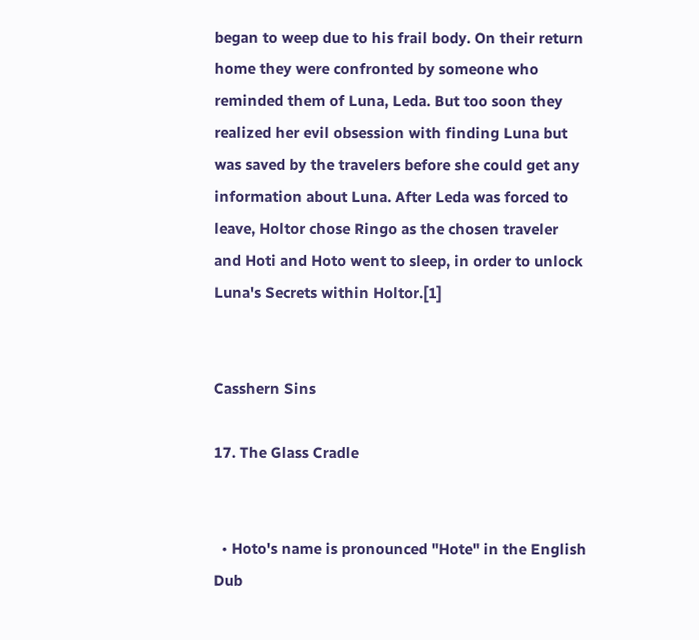began to weep due to his frail body. On their return home they were confronted by someone who reminded them of Luna, Leda. But too soon they realized her evil obsession with finding Luna but was saved by the travelers before she could get any information about Luna. After Leda was forced to leave, Holtor chose Ringo as the chosen traveler and Hoti and Hoto went to sleep, in order to unlock Luna's Secrets within Holtor.[1]


Casshern Sins

17. The Glass Cradle


  • Hoto's name is pronounced "Hote" in the English Dub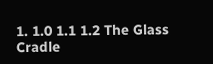1. 1.0 1.1 1.2 The Glass Cradle